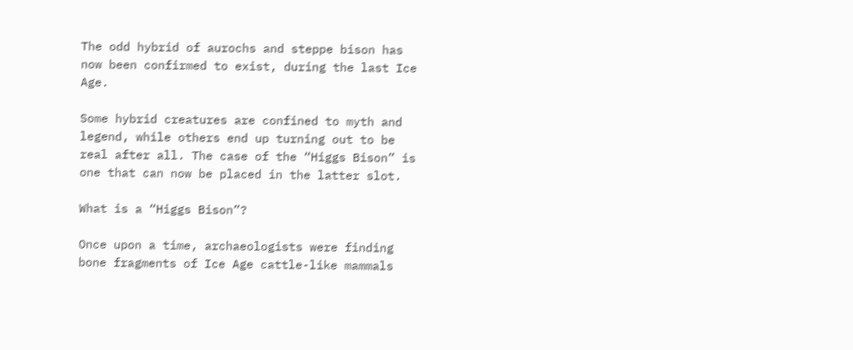The odd hybrid of aurochs and steppe bison has now been confirmed to exist, during the last Ice Age.

Some hybrid creatures are confined to myth and legend, while others end up turning out to be real after all. The case of the “Higgs Bison” is one that can now be placed in the latter slot.

What is a “Higgs Bison”?

Once upon a time, archaeologists were finding bone fragments of Ice Age cattle-like mammals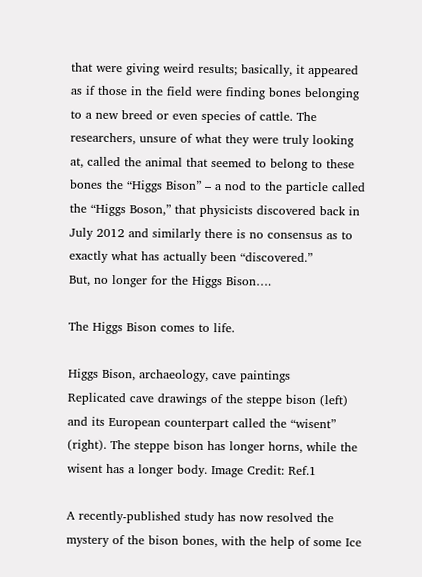that were giving weird results; basically, it appeared as if those in the field were finding bones belonging to a new breed or even species of cattle. The researchers, unsure of what they were truly looking at, called the animal that seemed to belong to these bones the “Higgs Bison” – a nod to the particle called the “Higgs Boson,” that physicists discovered back in July 2012 and similarly there is no consensus as to exactly what has actually been “discovered.”
But, no longer for the Higgs Bison….

The Higgs Bison comes to life.

Higgs Bison, archaeology, cave paintings
Replicated cave drawings of the steppe bison (left) and its European counterpart called the “wisent” (right). The steppe bison has longer horns, while the wisent has a longer body. Image Credit: Ref.1

A recently-published study has now resolved the mystery of the bison bones, with the help of some Ice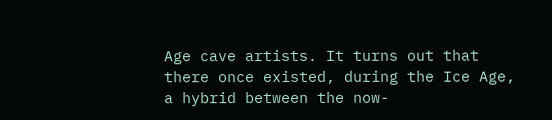Age cave artists. It turns out that there once existed, during the Ice Age, a hybrid between the now-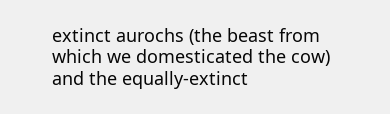extinct aurochs (the beast from which we domesticated the cow) and the equally-extinct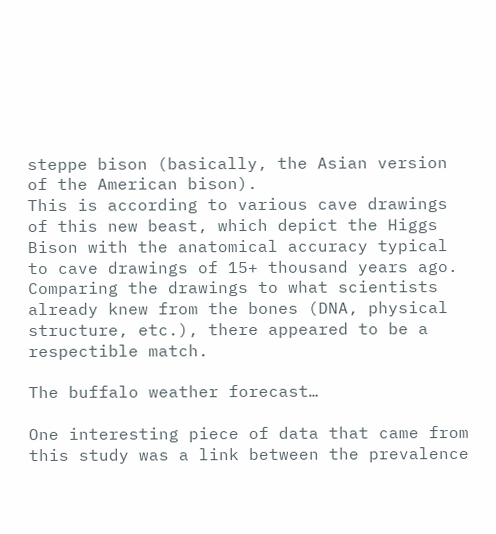steppe bison (basically, the Asian version of the American bison).
This is according to various cave drawings of this new beast, which depict the Higgs Bison with the anatomical accuracy typical to cave drawings of 15+ thousand years ago.  Comparing the drawings to what scientists already knew from the bones (DNA, physical structure, etc.), there appeared to be a respectible match.

The buffalo weather forecast…

One interesting piece of data that came from this study was a link between the prevalence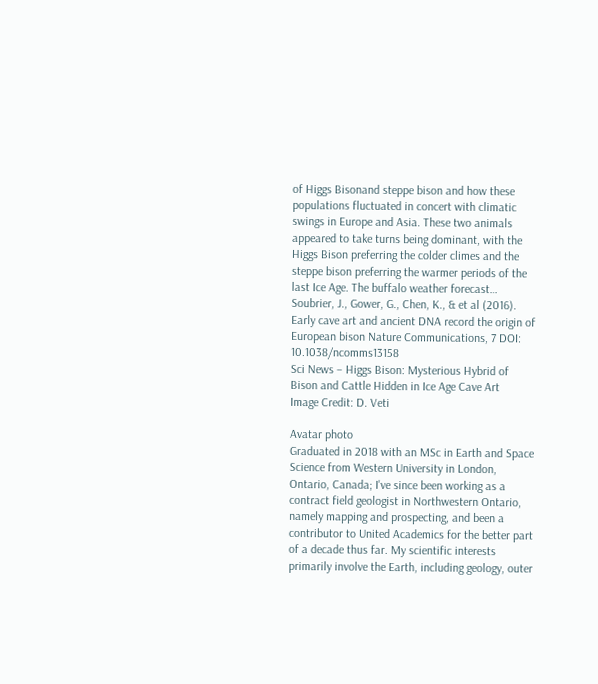of Higgs Bisonand steppe bison and how these populations fluctuated in concert with climatic swings in Europe and Asia. These two animals appeared to take turns being dominant, with the Higgs Bison preferring the colder climes and the steppe bison preferring the warmer periods of the last Ice Age. The buffalo weather forecast…
Soubrier, J., Gower, G., Chen, K., & et al (2016). Early cave art and ancient DNA record the origin of European bison Nature Communications, 7 DOI: 10.1038/ncomms13158
Sci News – Higgs Bison: Mysterious Hybrid of Bison and Cattle Hidden in Ice Age Cave Art
Image Credit: D. Veti

Avatar photo
Graduated in 2018 with an MSc in Earth and Space Science from Western University in London, Ontario, Canada; I've since been working as a contract field geologist in Northwestern Ontario, namely mapping and prospecting, and been a contributor to United Academics for the better part of a decade thus far. My scientific interests primarily involve the Earth, including geology, outer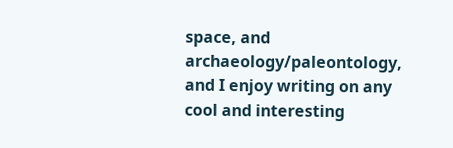space, and archaeology/paleontology, and I enjoy writing on any cool and interesting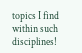topics I find within such disciplines!